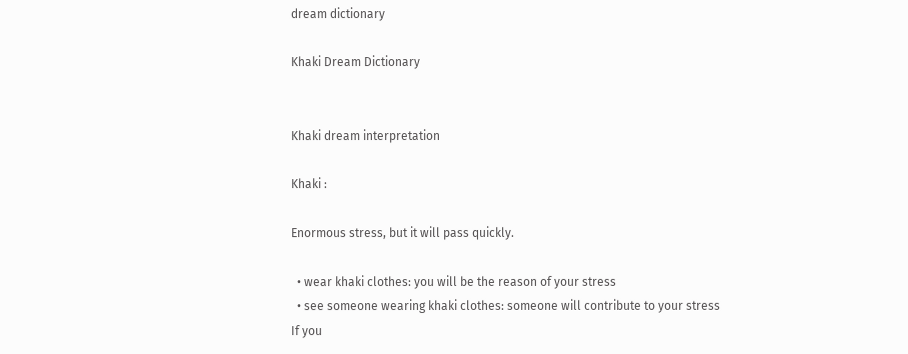dream dictionary

Khaki Dream Dictionary


Khaki dream interpretation

Khaki :

Enormous stress, but it will pass quickly.

  • wear khaki clothes: you will be the reason of your stress
  • see someone wearing khaki clothes: someone will contribute to your stress
If you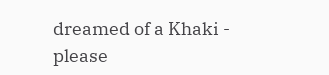dreamed of a Khaki - please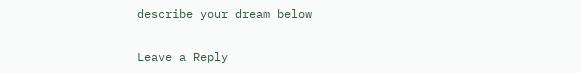describe your dream below

Leave a Reply